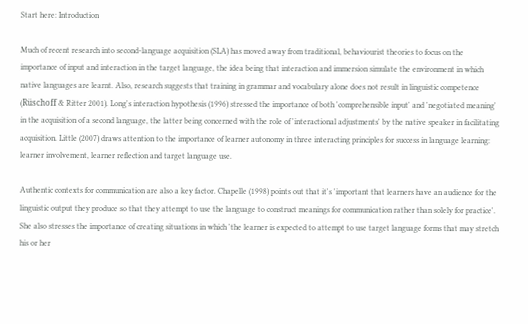Start here: Introduction

Much of recent research into second-language acquisition (SLA) has moved away from traditional, behaviourist theories to focus on the importance of input and interaction in the target language, the idea being that interaction and immersion simulate the environment in which native languages are learnt. Also, research suggests that training in grammar and vocabulary alone does not result in linguistic competence (Rüschoff & Ritter 2001). Long's interaction hypothesis (1996) stressed the importance of both 'comprehensible input' and 'negotiated meaning' in the acquisition of a second language, the latter being concerned with the role of 'interactional adjustments' by the native speaker in facilitating acquisition. Little (2007) draws attention to the importance of learner autonomy in three interacting principles for success in language learning: learner involvement, learner reflection and target language use.

Authentic contexts for communication are also a key factor. Chapelle (1998) points out that it's 'important that learners have an audience for the linguistic output they produce so that they attempt to use the language to construct meanings for communication rather than solely for practice'. She also stresses the importance of creating situations in which 'the learner is expected to attempt to use target language forms that may stretch his or her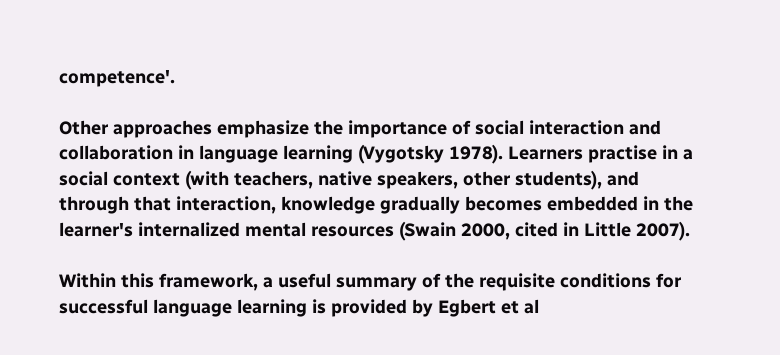competence'.

Other approaches emphasize the importance of social interaction and collaboration in language learning (Vygotsky 1978). Learners practise in a social context (with teachers, native speakers, other students), and through that interaction, knowledge gradually becomes embedded in the learner's internalized mental resources (Swain 2000, cited in Little 2007).

Within this framework, a useful summary of the requisite conditions for successful language learning is provided by Egbert et al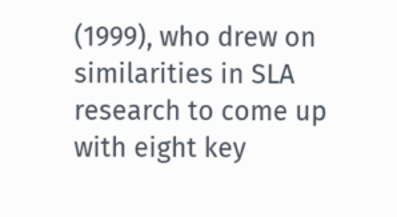(1999), who drew on similarities in SLA research to come up with eight key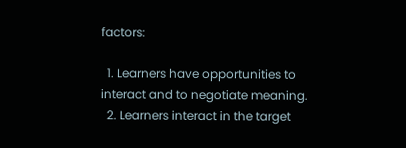factors:

  1. Learners have opportunities to interact and to negotiate meaning.
  2. Learners interact in the target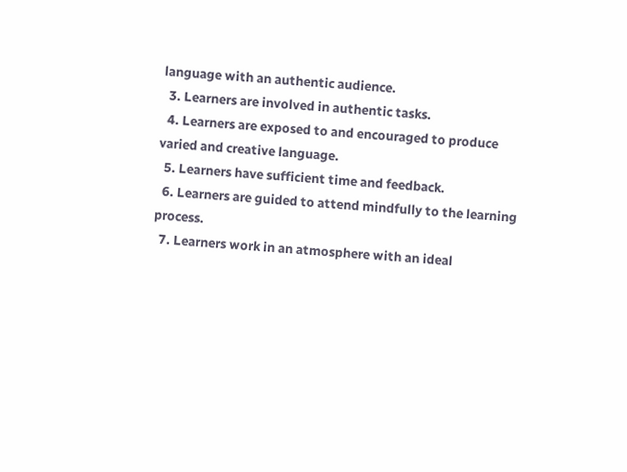language with an authentic audience.
  3. Learners are involved in authentic tasks.
  4. Learners are exposed to and encouraged to produce varied and creative language.
  5. Learners have sufficient time and feedback.
  6. Learners are guided to attend mindfully to the learning process.
  7. Learners work in an atmosphere with an ideal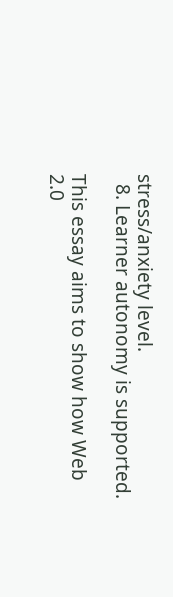stress/anxiety level.
  8. Learner autonomy is supported.

This essay aims to show how Web 2.0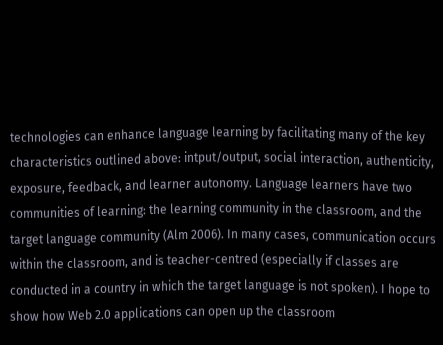technologies can enhance language learning by facilitating many of the key characteristics outlined above: intput/output, social interaction, authenticity, exposure, feedback, and learner autonomy. Language learners have two communities of learning: the learning community in the classroom, and the target language community (Alm 2006). In many cases, communication occurs within the classroom, and is teacher-centred (especially if classes are conducted in a country in which the target language is not spoken). I hope to show how Web 2.0 applications can open up the classroom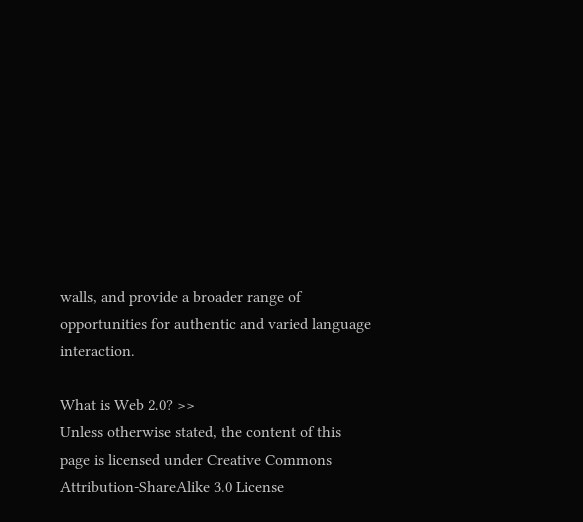walls, and provide a broader range of opportunities for authentic and varied language interaction.

What is Web 2.0? >>
Unless otherwise stated, the content of this page is licensed under Creative Commons Attribution-ShareAlike 3.0 License